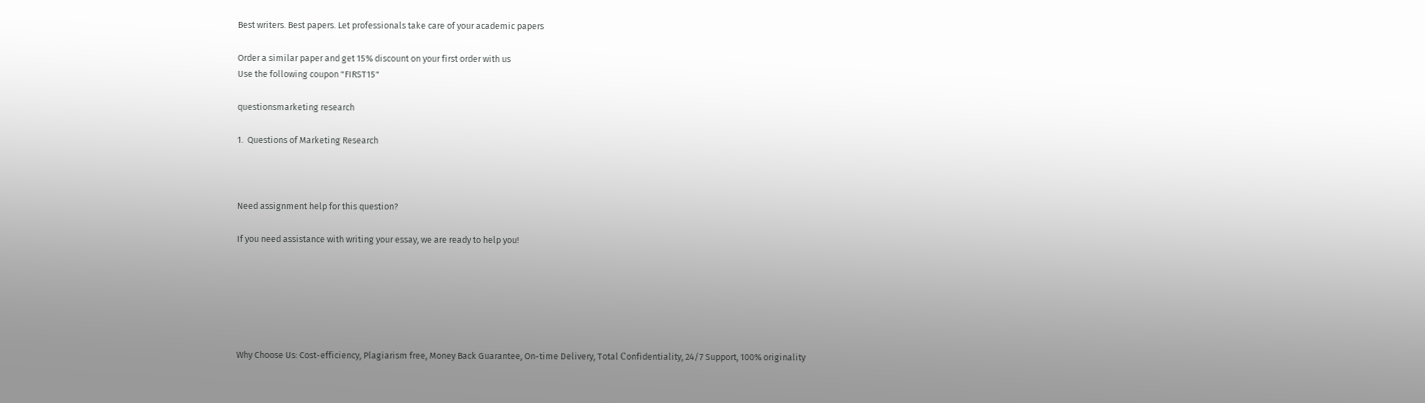Best writers. Best papers. Let professionals take care of your academic papers

Order a similar paper and get 15% discount on your first order with us
Use the following coupon "FIRST15"

questionsmarketing research

1.  Questions of Marketing Research



Need assignment help for this question?

If you need assistance with writing your essay, we are ready to help you!






Why Choose Us: Cost-efficiency, Plagiarism free, Money Back Guarantee, On-time Delivery, Total Сonfidentiality, 24/7 Support, 100% originality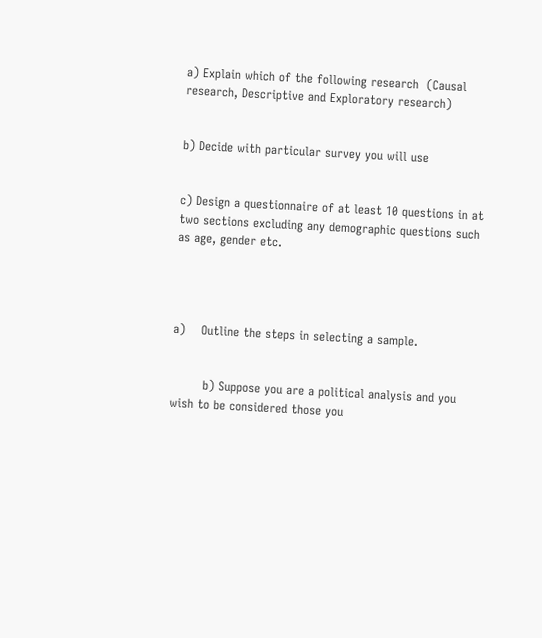a) Explain which of the following research  (Causal research, Descriptive and Exploratory research)


b) Decide with particular survey you will use


c) Design a questionnaire of at least 10 questions in at two sections excluding any demographic questions such as age, gender etc.




a)    Outline the steps in selecting a sample.


        b) Suppose you are a political analysis and you wish to be considered those you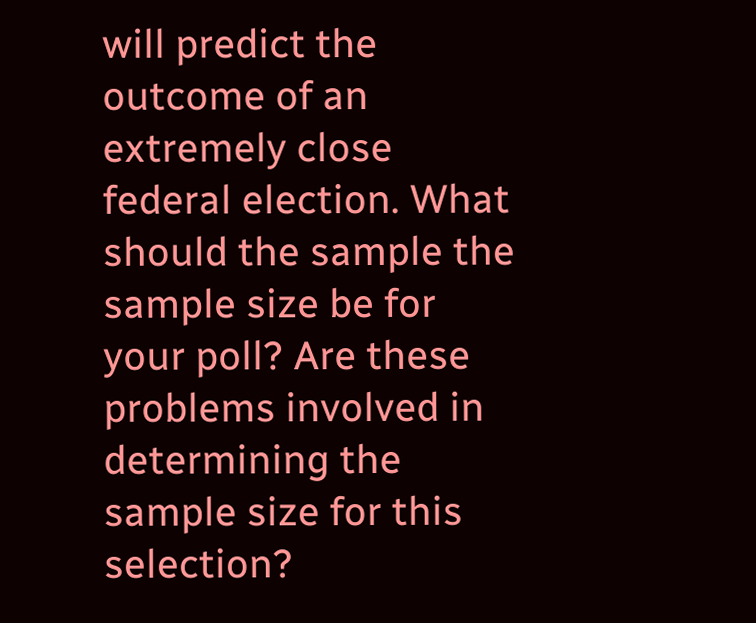will predict the outcome of an extremely close federal election. What should the sample the sample size be for your poll? Are these problems involved in determining the sample size for this selection?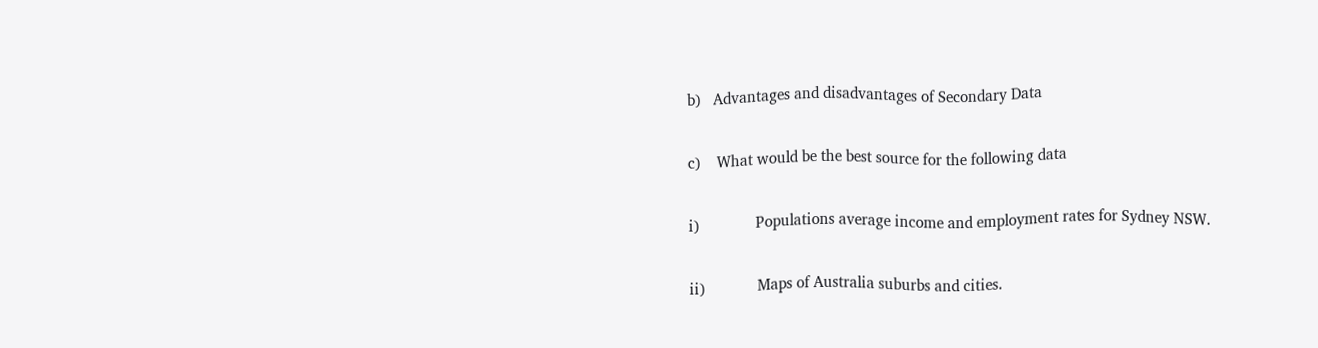b)   Advantages and disadvantages of Secondary Data

c)    What would be the best source for the following data

i)              Populations average income and employment rates for Sydney NSW.

ii)             Maps of Australia suburbs and cities.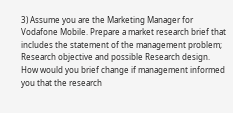3) Assume you are the Marketing Manager for Vodafone Mobile. Prepare a market research brief that includes the statement of the management problem; Research objective and possible Research design. How would you brief change if management informed you that the research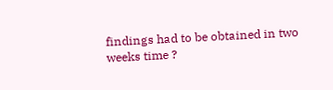findings had to be obtained in two weeks time ?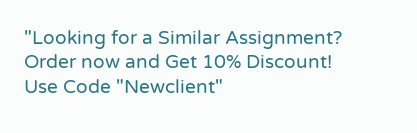"Looking for a Similar Assignment? Order now and Get 10% Discount! Use Code "Newclient"